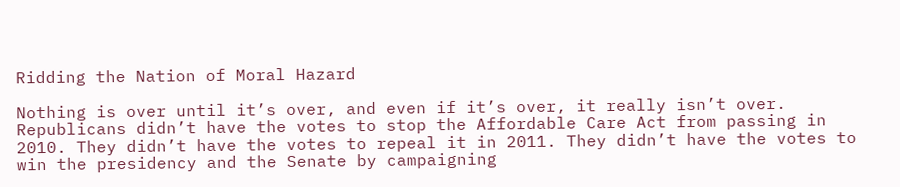Ridding the Nation of Moral Hazard

Nothing is over until it’s over, and even if it’s over, it really isn’t over. Republicans didn’t have the votes to stop the Affordable Care Act from passing in 2010. They didn’t have the votes to repeal it in 2011. They didn’t have the votes to win the presidency and the Senate by campaigning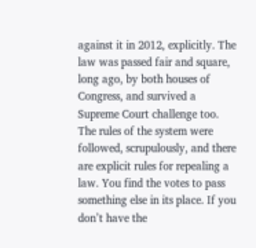against it in 2012, explicitly. The law was passed fair and square, long ago, by both houses of Congress, and survived a Supreme Court challenge too. The rules of the system were followed, scrupulously, and there are explicit rules for repealing a law. You find the votes to pass something else in its place. If you don’t have the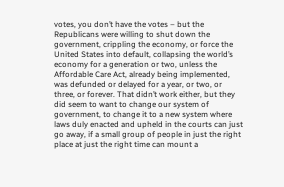votes, you don’t have the votes – but the Republicans were willing to shut down the government, crippling the economy, or force the United States into default, collapsing the world’s economy for a generation or two, unless the Affordable Care Act, already being implemented, was defunded or delayed for a year, or two, or three, or forever. That didn’t work either, but they did seem to want to change our system of government, to change it to a new system where laws duly enacted and upheld in the courts can just go away, if a small group of people in just the right place at just the right time can mount a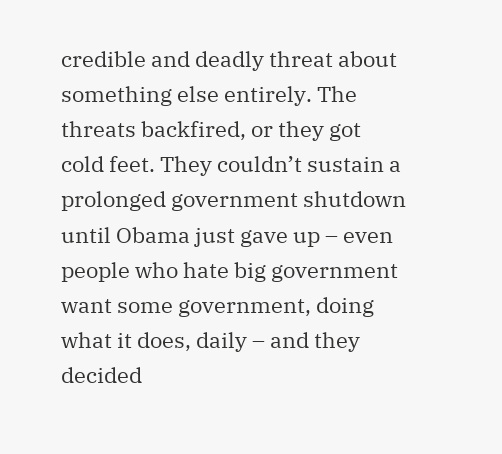credible and deadly threat about something else entirely. The threats backfired, or they got cold feet. They couldn’t sustain a prolonged government shutdown until Obama just gave up – even people who hate big government want some government, doing what it does, daily – and they decided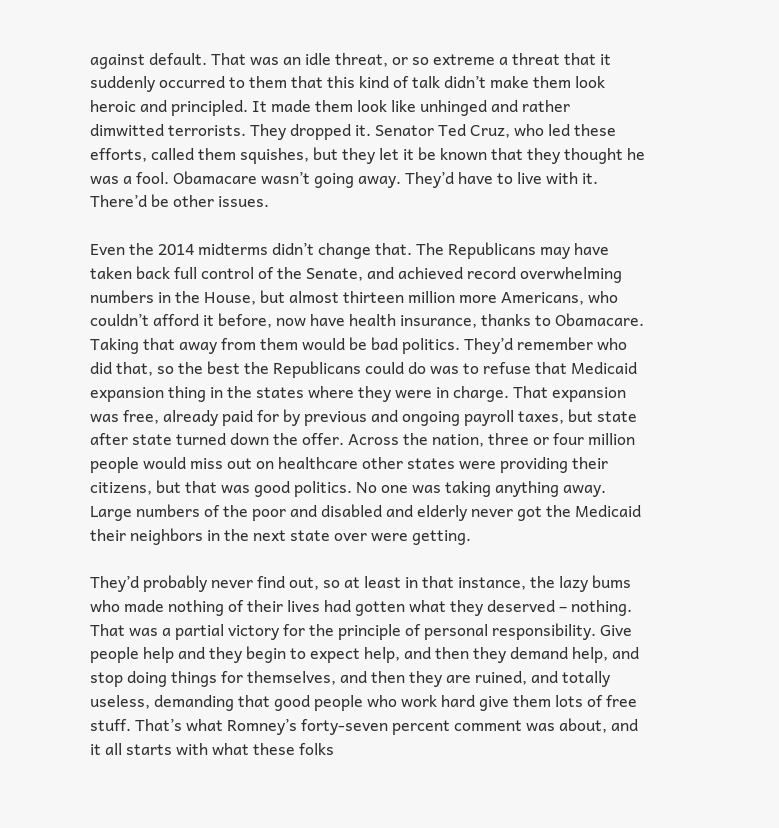against default. That was an idle threat, or so extreme a threat that it suddenly occurred to them that this kind of talk didn’t make them look heroic and principled. It made them look like unhinged and rather dimwitted terrorists. They dropped it. Senator Ted Cruz, who led these efforts, called them squishes, but they let it be known that they thought he was a fool. Obamacare wasn’t going away. They’d have to live with it. There’d be other issues.

Even the 2014 midterms didn’t change that. The Republicans may have taken back full control of the Senate, and achieved record overwhelming numbers in the House, but almost thirteen million more Americans, who couldn’t afford it before, now have health insurance, thanks to Obamacare. Taking that away from them would be bad politics. They’d remember who did that, so the best the Republicans could do was to refuse that Medicaid expansion thing in the states where they were in charge. That expansion was free, already paid for by previous and ongoing payroll taxes, but state after state turned down the offer. Across the nation, three or four million people would miss out on healthcare other states were providing their citizens, but that was good politics. No one was taking anything away. Large numbers of the poor and disabled and elderly never got the Medicaid their neighbors in the next state over were getting.

They’d probably never find out, so at least in that instance, the lazy bums who made nothing of their lives had gotten what they deserved – nothing. That was a partial victory for the principle of personal responsibility. Give people help and they begin to expect help, and then they demand help, and stop doing things for themselves, and then they are ruined, and totally useless, demanding that good people who work hard give them lots of free stuff. That’s what Romney’s forty-seven percent comment was about, and it all starts with what these folks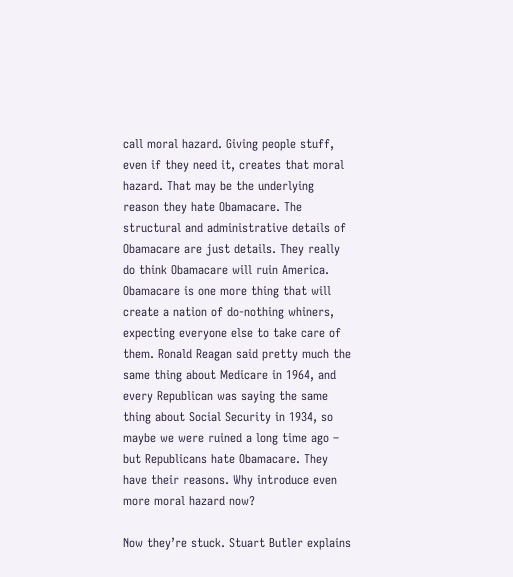call moral hazard. Giving people stuff, even if they need it, creates that moral hazard. That may be the underlying reason they hate Obamacare. The structural and administrative details of Obamacare are just details. They really do think Obamacare will ruin America. Obamacare is one more thing that will create a nation of do-nothing whiners, expecting everyone else to take care of them. Ronald Reagan said pretty much the same thing about Medicare in 1964, and every Republican was saying the same thing about Social Security in 1934, so maybe we were ruined a long time ago – but Republicans hate Obamacare. They have their reasons. Why introduce even more moral hazard now?

Now they’re stuck. Stuart Butler explains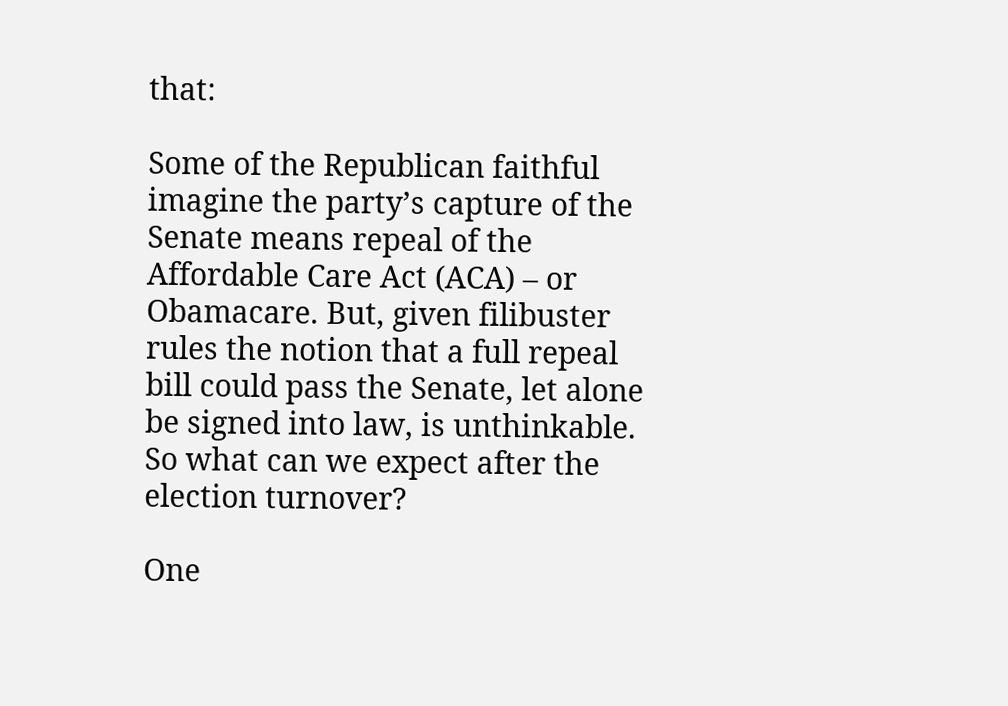that:

Some of the Republican faithful imagine the party’s capture of the Senate means repeal of the Affordable Care Act (ACA) – or Obamacare. But, given filibuster rules the notion that a full repeal bill could pass the Senate, let alone be signed into law, is unthinkable. So what can we expect after the election turnover?

One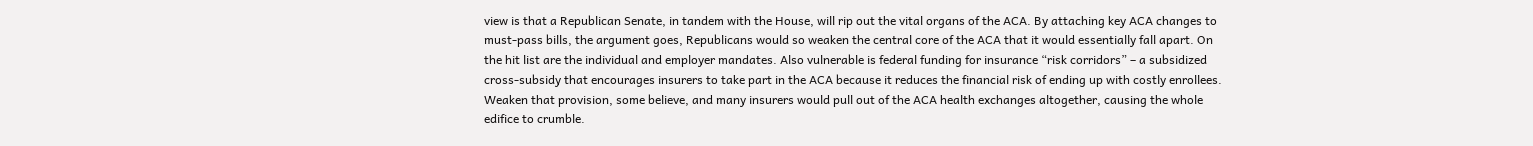view is that a Republican Senate, in tandem with the House, will rip out the vital organs of the ACA. By attaching key ACA changes to must-pass bills, the argument goes, Republicans would so weaken the central core of the ACA that it would essentially fall apart. On the hit list are the individual and employer mandates. Also vulnerable is federal funding for insurance “risk corridors” – a subsidized cross-subsidy that encourages insurers to take part in the ACA because it reduces the financial risk of ending up with costly enrollees. Weaken that provision, some believe, and many insurers would pull out of the ACA health exchanges altogether, causing the whole edifice to crumble.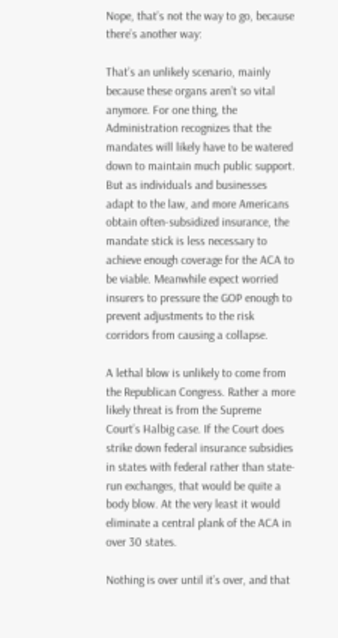Nope, that’s not the way to go, because there’s another way:

That’s an unlikely scenario, mainly because these organs aren’t so vital anymore. For one thing, the Administration recognizes that the mandates will likely have to be watered down to maintain much public support. But as individuals and businesses adapt to the law, and more Americans obtain often-subsidized insurance, the mandate stick is less necessary to achieve enough coverage for the ACA to be viable. Meanwhile expect worried insurers to pressure the GOP enough to prevent adjustments to the risk corridors from causing a collapse.

A lethal blow is unlikely to come from the Republican Congress. Rather a more likely threat is from the Supreme Court’s Halbig case. If the Court does strike down federal insurance subsidies in states with federal rather than state-run exchanges, that would be quite a body blow. At the very least it would eliminate a central plank of the ACA in over 30 states.

Nothing is over until it’s over, and that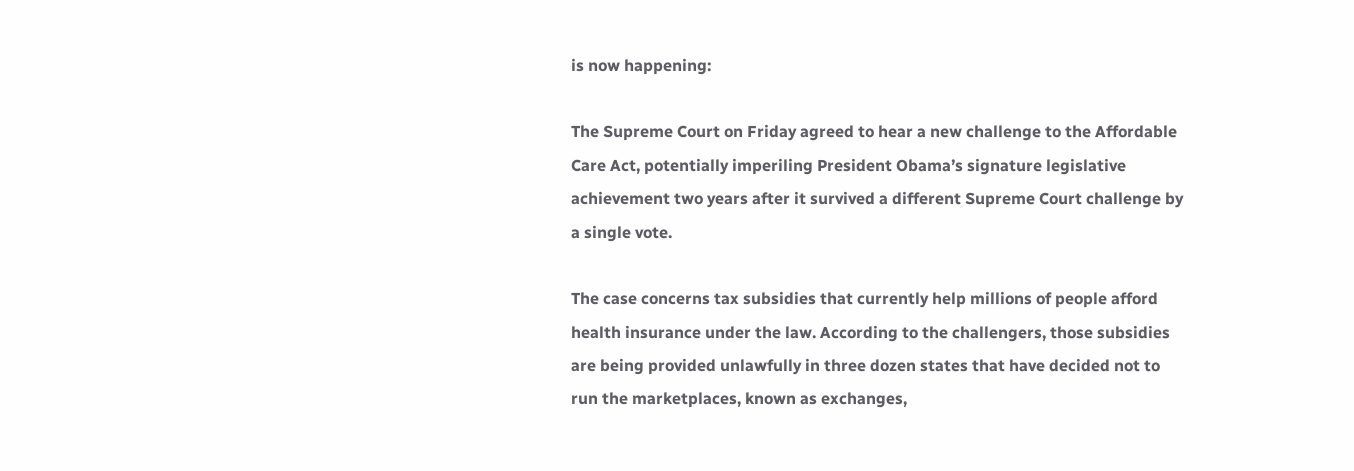is now happening:

The Supreme Court on Friday agreed to hear a new challenge to the Affordable Care Act, potentially imperiling President Obama’s signature legislative achievement two years after it survived a different Supreme Court challenge by a single vote.

The case concerns tax subsidies that currently help millions of people afford health insurance under the law. According to the challengers, those subsidies are being provided unlawfully in three dozen states that have decided not to run the marketplaces, known as exchanges,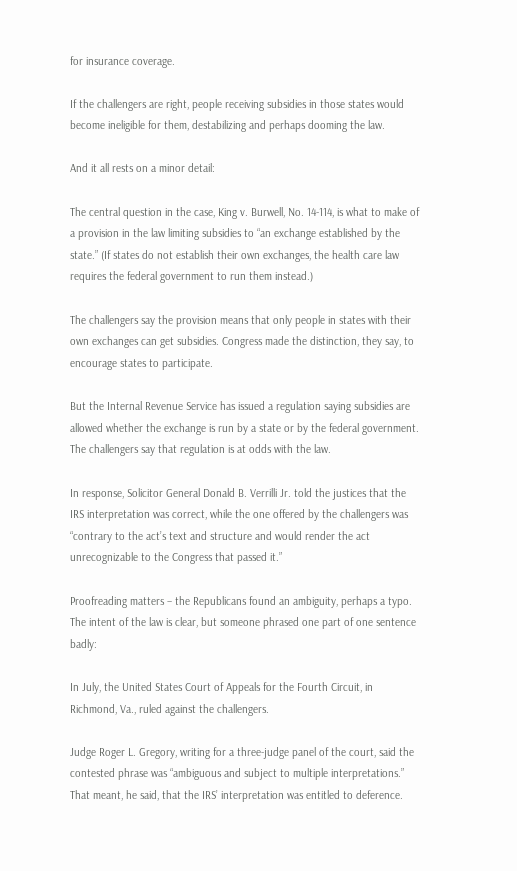for insurance coverage.

If the challengers are right, people receiving subsidies in those states would become ineligible for them, destabilizing and perhaps dooming the law.

And it all rests on a minor detail:

The central question in the case, King v. Burwell, No. 14-114, is what to make of a provision in the law limiting subsidies to “an exchange established by the state.” (If states do not establish their own exchanges, the health care law requires the federal government to run them instead.)

The challengers say the provision means that only people in states with their own exchanges can get subsidies. Congress made the distinction, they say, to encourage states to participate.

But the Internal Revenue Service has issued a regulation saying subsidies are allowed whether the exchange is run by a state or by the federal government. The challengers say that regulation is at odds with the law.

In response, Solicitor General Donald B. Verrilli Jr. told the justices that the IRS interpretation was correct, while the one offered by the challengers was “contrary to the act’s text and structure and would render the act unrecognizable to the Congress that passed it.”

Proofreading matters – the Republicans found an ambiguity, perhaps a typo. The intent of the law is clear, but someone phrased one part of one sentence badly:

In July, the United States Court of Appeals for the Fourth Circuit, in Richmond, Va., ruled against the challengers.

Judge Roger L. Gregory, writing for a three-judge panel of the court, said the contested phrase was “ambiguous and subject to multiple interpretations.” That meant, he said, that the IRS’ interpretation was entitled to deference.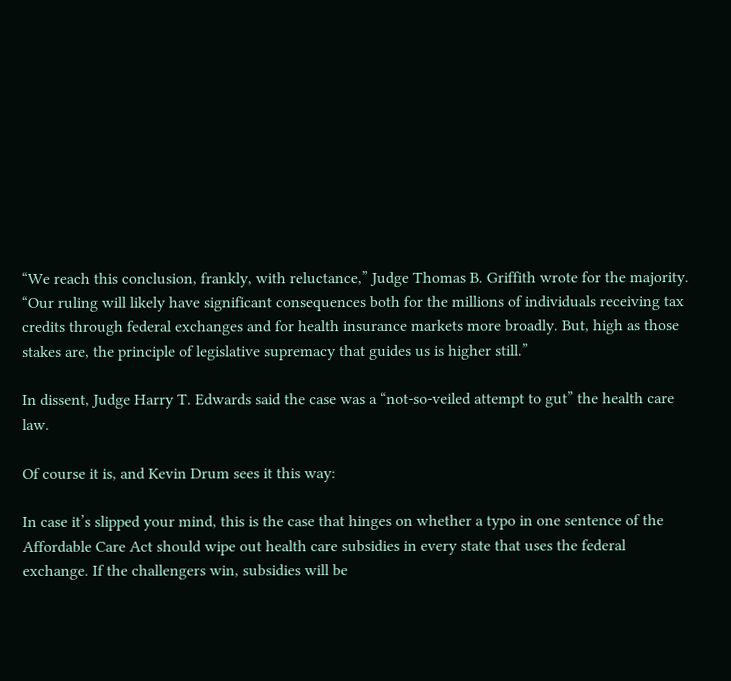“We reach this conclusion, frankly, with reluctance,” Judge Thomas B. Griffith wrote for the majority. “Our ruling will likely have significant consequences both for the millions of individuals receiving tax credits through federal exchanges and for health insurance markets more broadly. But, high as those stakes are, the principle of legislative supremacy that guides us is higher still.”

In dissent, Judge Harry T. Edwards said the case was a “not-so-veiled attempt to gut” the health care law.

Of course it is, and Kevin Drum sees it this way:

In case it’s slipped your mind, this is the case that hinges on whether a typo in one sentence of the Affordable Care Act should wipe out health care subsidies in every state that uses the federal exchange. If the challengers win, subsidies will be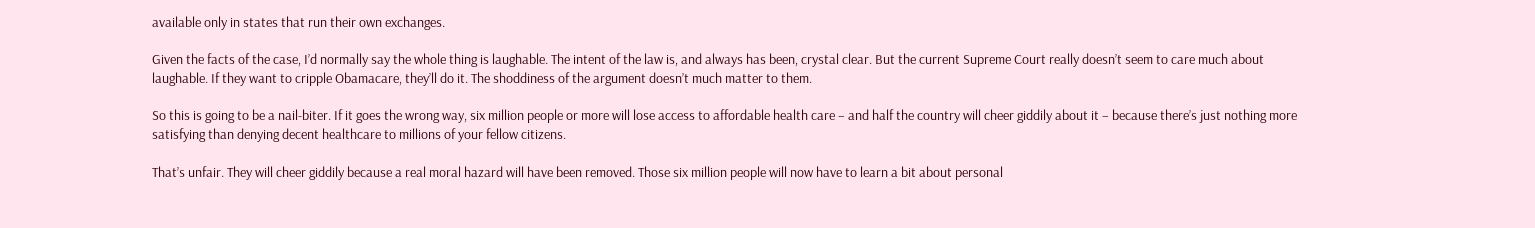available only in states that run their own exchanges.

Given the facts of the case, I’d normally say the whole thing is laughable. The intent of the law is, and always has been, crystal clear. But the current Supreme Court really doesn’t seem to care much about laughable. If they want to cripple Obamacare, they’ll do it. The shoddiness of the argument doesn’t much matter to them.

So this is going to be a nail-biter. If it goes the wrong way, six million people or more will lose access to affordable health care – and half the country will cheer giddily about it – because there’s just nothing more satisfying than denying decent healthcare to millions of your fellow citizens.

That’s unfair. They will cheer giddily because a real moral hazard will have been removed. Those six million people will now have to learn a bit about personal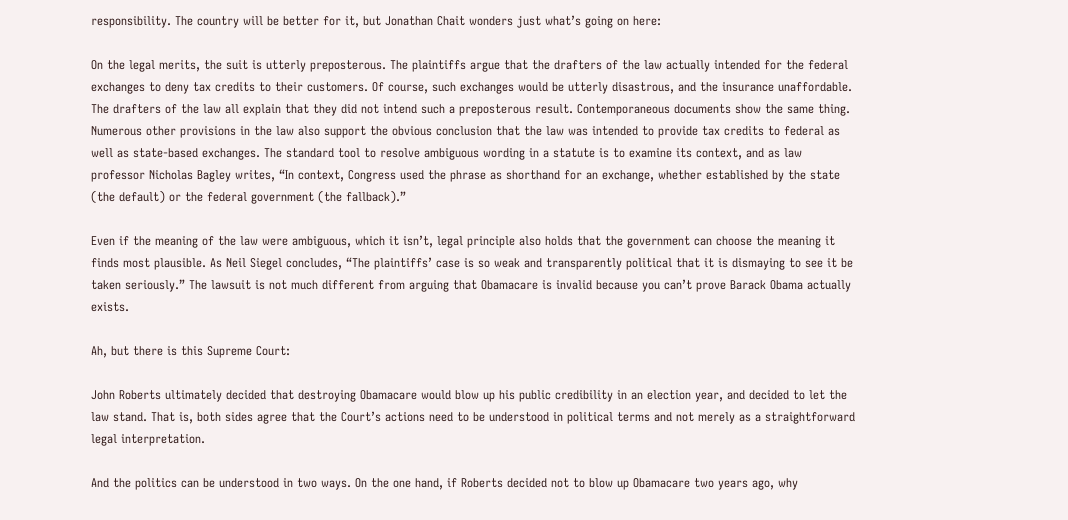responsibility. The country will be better for it, but Jonathan Chait wonders just what’s going on here:

On the legal merits, the suit is utterly preposterous. The plaintiffs argue that the drafters of the law actually intended for the federal exchanges to deny tax credits to their customers. Of course, such exchanges would be utterly disastrous, and the insurance unaffordable. The drafters of the law all explain that they did not intend such a preposterous result. Contemporaneous documents show the same thing. Numerous other provisions in the law also support the obvious conclusion that the law was intended to provide tax credits to federal as well as state-based exchanges. The standard tool to resolve ambiguous wording in a statute is to examine its context, and as law professor Nicholas Bagley writes, “In context, Congress used the phrase as shorthand for an exchange, whether established by the state (the default) or the federal government (the fallback).”

Even if the meaning of the law were ambiguous, which it isn’t, legal principle also holds that the government can choose the meaning it finds most plausible. As Neil Siegel concludes, “The plaintiffs’ case is so weak and transparently political that it is dismaying to see it be taken seriously.” The lawsuit is not much different from arguing that Obamacare is invalid because you can’t prove Barack Obama actually exists.

Ah, but there is this Supreme Court:

John Roberts ultimately decided that destroying Obamacare would blow up his public credibility in an election year, and decided to let the law stand. That is, both sides agree that the Court’s actions need to be understood in political terms and not merely as a straightforward legal interpretation.

And the politics can be understood in two ways. On the one hand, if Roberts decided not to blow up Obamacare two years ago, why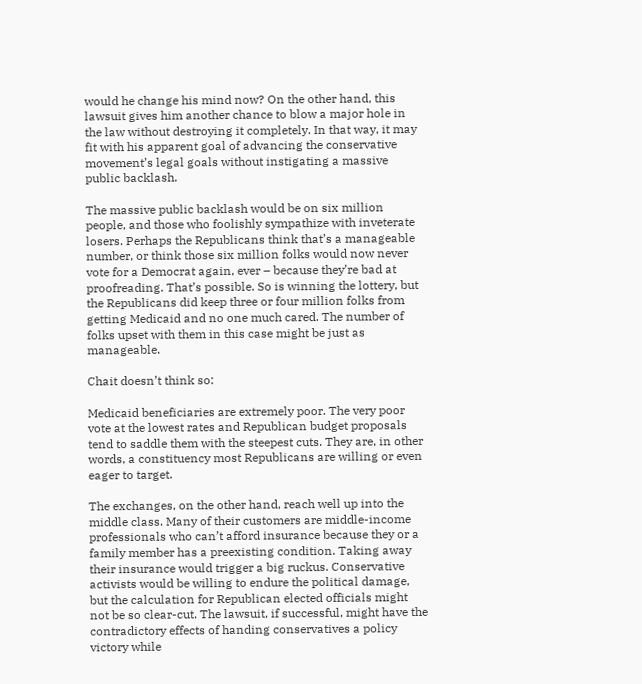would he change his mind now? On the other hand, this lawsuit gives him another chance to blow a major hole in the law without destroying it completely. In that way, it may fit with his apparent goal of advancing the conservative movement’s legal goals without instigating a massive public backlash.

The massive public backlash would be on six million people, and those who foolishly sympathize with inveterate losers. Perhaps the Republicans think that’s a manageable number, or think those six million folks would now never vote for a Democrat again, ever – because they’re bad at proofreading. That’s possible. So is winning the lottery, but the Republicans did keep three or four million folks from getting Medicaid and no one much cared. The number of folks upset with them in this case might be just as manageable.

Chait doesn’t think so:

Medicaid beneficiaries are extremely poor. The very poor vote at the lowest rates and Republican budget proposals tend to saddle them with the steepest cuts. They are, in other words, a constituency most Republicans are willing or even eager to target.

The exchanges, on the other hand, reach well up into the middle class. Many of their customers are middle-income professionals who can’t afford insurance because they or a family member has a preexisting condition. Taking away their insurance would trigger a big ruckus. Conservative activists would be willing to endure the political damage, but the calculation for Republican elected officials might not be so clear-cut. The lawsuit, if successful, might have the contradictory effects of handing conservatives a policy victory while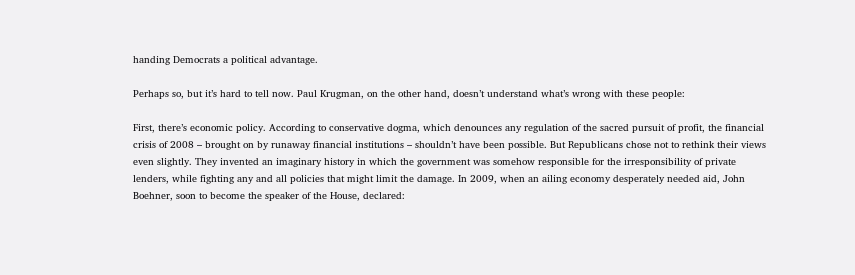handing Democrats a political advantage.

Perhaps so, but it’s hard to tell now. Paul Krugman, on the other hand, doesn’t understand what’s wrong with these people:

First, there’s economic policy. According to conservative dogma, which denounces any regulation of the sacred pursuit of profit, the financial crisis of 2008 – brought on by runaway financial institutions – shouldn’t have been possible. But Republicans chose not to rethink their views even slightly. They invented an imaginary history in which the government was somehow responsible for the irresponsibility of private lenders, while fighting any and all policies that might limit the damage. In 2009, when an ailing economy desperately needed aid, John Boehner, soon to become the speaker of the House, declared: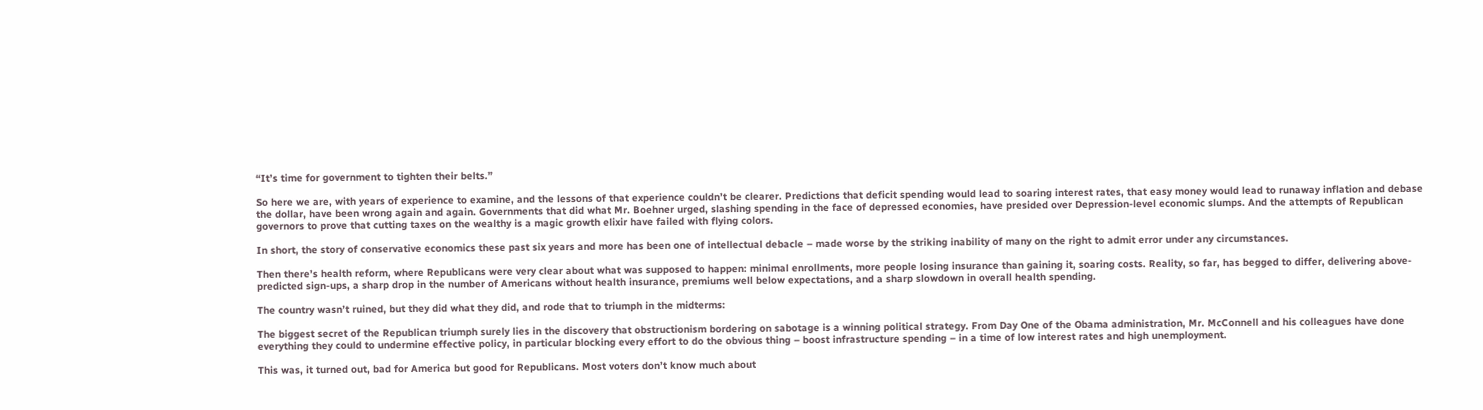“It’s time for government to tighten their belts.”

So here we are, with years of experience to examine, and the lessons of that experience couldn’t be clearer. Predictions that deficit spending would lead to soaring interest rates, that easy money would lead to runaway inflation and debase the dollar, have been wrong again and again. Governments that did what Mr. Boehner urged, slashing spending in the face of depressed economies, have presided over Depression-level economic slumps. And the attempts of Republican governors to prove that cutting taxes on the wealthy is a magic growth elixir have failed with flying colors.

In short, the story of conservative economics these past six years and more has been one of intellectual debacle – made worse by the striking inability of many on the right to admit error under any circumstances.

Then there’s health reform, where Republicans were very clear about what was supposed to happen: minimal enrollments, more people losing insurance than gaining it, soaring costs. Reality, so far, has begged to differ, delivering above-predicted sign-ups, a sharp drop in the number of Americans without health insurance, premiums well below expectations, and a sharp slowdown in overall health spending.

The country wasn’t ruined, but they did what they did, and rode that to triumph in the midterms:

The biggest secret of the Republican triumph surely lies in the discovery that obstructionism bordering on sabotage is a winning political strategy. From Day One of the Obama administration, Mr. McConnell and his colleagues have done everything they could to undermine effective policy, in particular blocking every effort to do the obvious thing – boost infrastructure spending – in a time of low interest rates and high unemployment.

This was, it turned out, bad for America but good for Republicans. Most voters don’t know much about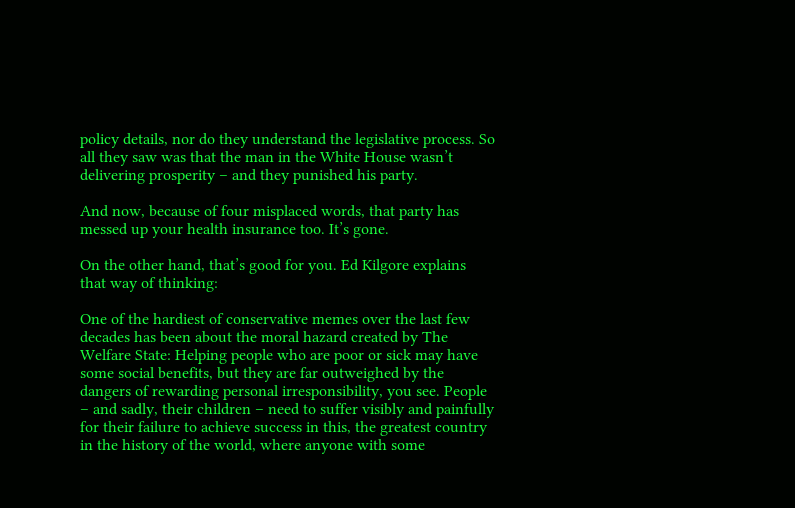policy details, nor do they understand the legislative process. So all they saw was that the man in the White House wasn’t delivering prosperity – and they punished his party.

And now, because of four misplaced words, that party has messed up your health insurance too. It’s gone.

On the other hand, that’s good for you. Ed Kilgore explains that way of thinking:

One of the hardiest of conservative memes over the last few decades has been about the moral hazard created by The Welfare State: Helping people who are poor or sick may have some social benefits, but they are far outweighed by the dangers of rewarding personal irresponsibility, you see. People – and sadly, their children – need to suffer visibly and painfully for their failure to achieve success in this, the greatest country in the history of the world, where anyone with some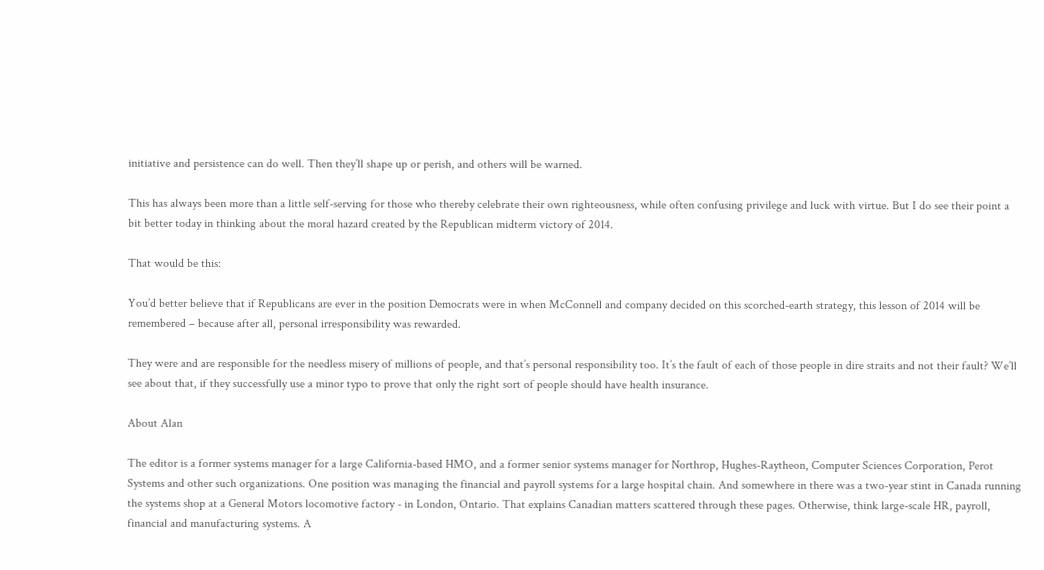initiative and persistence can do well. Then they’ll shape up or perish, and others will be warned.

This has always been more than a little self-serving for those who thereby celebrate their own righteousness, while often confusing privilege and luck with virtue. But I do see their point a bit better today in thinking about the moral hazard created by the Republican midterm victory of 2014.

That would be this:

You’d better believe that if Republicans are ever in the position Democrats were in when McConnell and company decided on this scorched-earth strategy, this lesson of 2014 will be remembered – because after all, personal irresponsibility was rewarded.

They were and are responsible for the needless misery of millions of people, and that’s personal responsibility too. It’s the fault of each of those people in dire straits and not their fault? We’ll see about that, if they successfully use a minor typo to prove that only the right sort of people should have health insurance.

About Alan

The editor is a former systems manager for a large California-based HMO, and a former senior systems manager for Northrop, Hughes-Raytheon, Computer Sciences Corporation, Perot Systems and other such organizations. One position was managing the financial and payroll systems for a large hospital chain. And somewhere in there was a two-year stint in Canada running the systems shop at a General Motors locomotive factory - in London, Ontario. That explains Canadian matters scattered through these pages. Otherwise, think large-scale HR, payroll, financial and manufacturing systems. A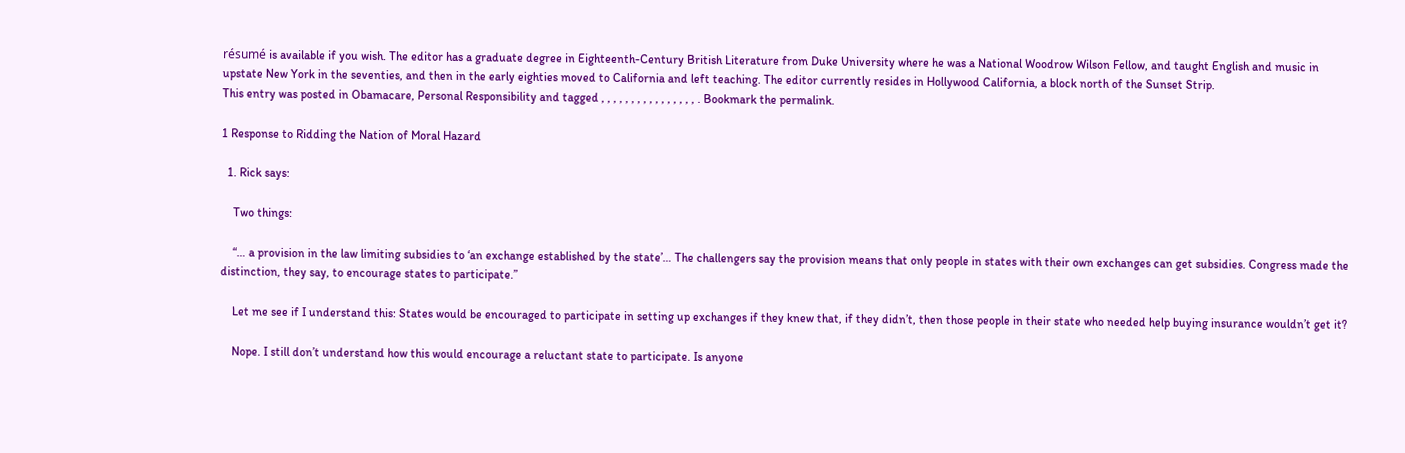résumé is available if you wish. The editor has a graduate degree in Eighteenth-Century British Literature from Duke University where he was a National Woodrow Wilson Fellow, and taught English and music in upstate New York in the seventies, and then in the early eighties moved to California and left teaching. The editor currently resides in Hollywood California, a block north of the Sunset Strip.
This entry was posted in Obamacare, Personal Responsibility and tagged , , , , , , , , , , , , , , , , . Bookmark the permalink.

1 Response to Ridding the Nation of Moral Hazard

  1. Rick says:

    Two things:

    “… a provision in the law limiting subsidies to ‘an exchange established by the state’… The challengers say the provision means that only people in states with their own exchanges can get subsidies. Congress made the distinction, they say, to encourage states to participate.”

    Let me see if I understand this: States would be encouraged to participate in setting up exchanges if they knew that, if they didn’t, then those people in their state who needed help buying insurance wouldn’t get it?

    Nope. I still don’t understand how this would encourage a reluctant state to participate. Is anyone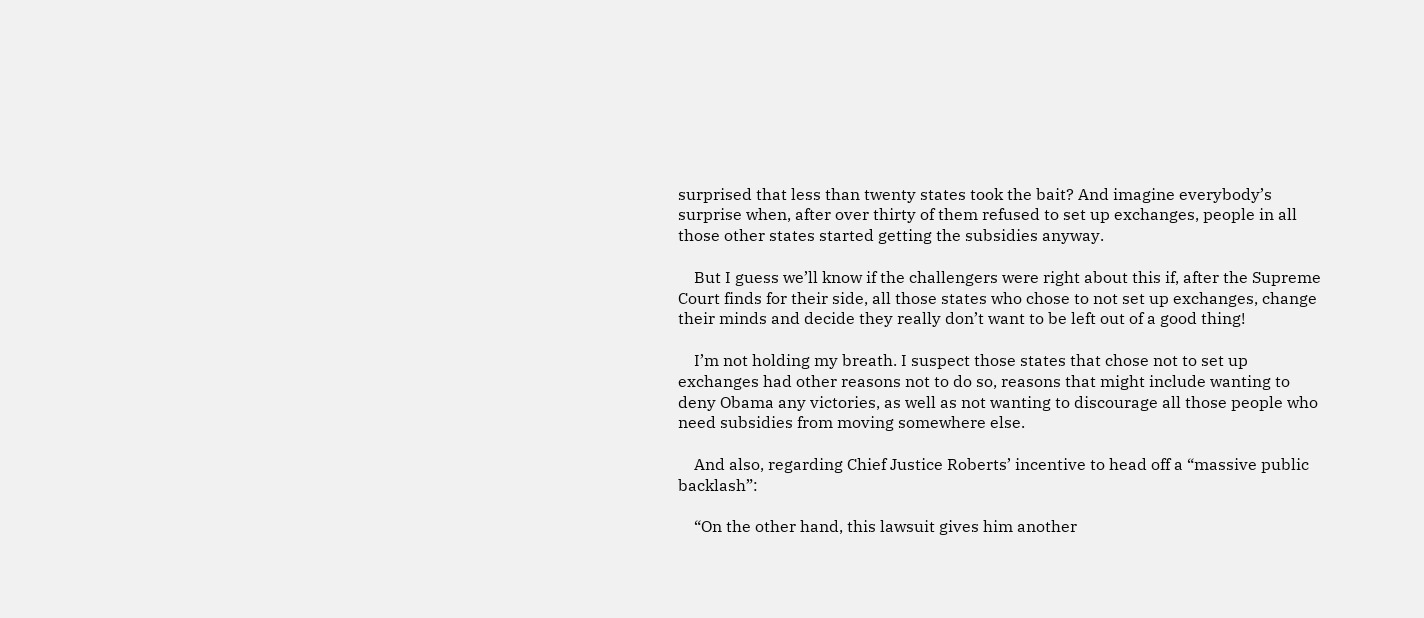surprised that less than twenty states took the bait? And imagine everybody’s surprise when, after over thirty of them refused to set up exchanges, people in all those other states started getting the subsidies anyway.

    But I guess we’ll know if the challengers were right about this if, after the Supreme Court finds for their side, all those states who chose to not set up exchanges, change their minds and decide they really don’t want to be left out of a good thing!

    I’m not holding my breath. I suspect those states that chose not to set up exchanges had other reasons not to do so, reasons that might include wanting to deny Obama any victories, as well as not wanting to discourage all those people who need subsidies from moving somewhere else.

    And also, regarding Chief Justice Roberts’ incentive to head off a “massive public backlash”:

    “On the other hand, this lawsuit gives him another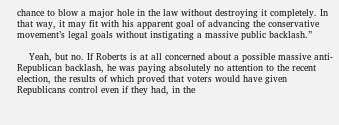chance to blow a major hole in the law without destroying it completely. In that way, it may fit with his apparent goal of advancing the conservative movement’s legal goals without instigating a massive public backlash.”

    Yeah, but no. If Roberts is at all concerned about a possible massive anti-Republican backlash, he was paying absolutely no attention to the recent election, the results of which proved that voters would have given Republicans control even if they had, in the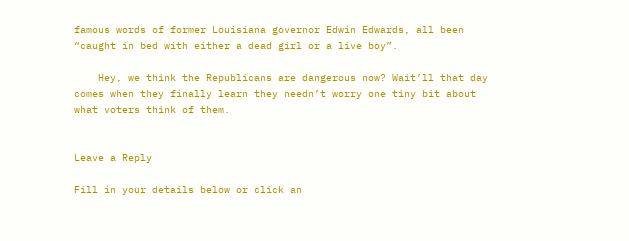famous words of former Louisiana governor Edwin Edwards, all been “caught in bed with either a dead girl or a live boy”.

    Hey, we think the Republicans are dangerous now? Wait’ll that day comes when they finally learn they needn’t worry one tiny bit about what voters think of them.


Leave a Reply

Fill in your details below or click an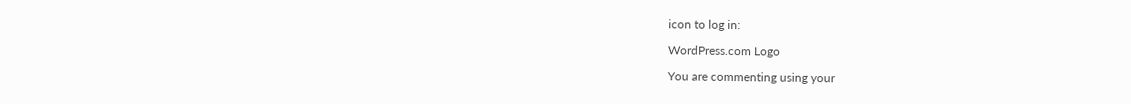icon to log in:

WordPress.com Logo

You are commenting using your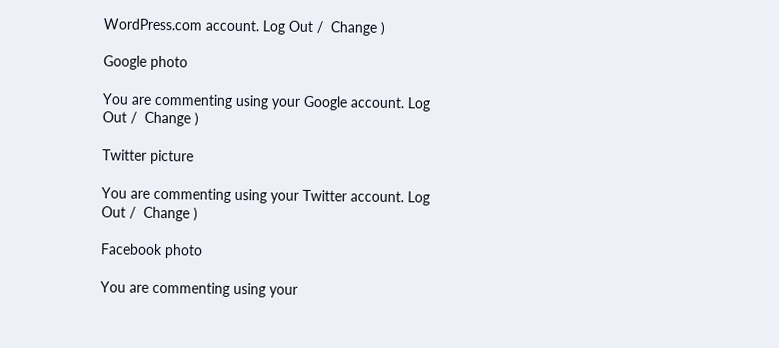WordPress.com account. Log Out /  Change )

Google photo

You are commenting using your Google account. Log Out /  Change )

Twitter picture

You are commenting using your Twitter account. Log Out /  Change )

Facebook photo

You are commenting using your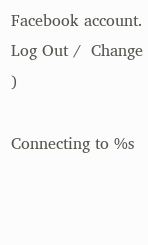Facebook account. Log Out /  Change )

Connecting to %s